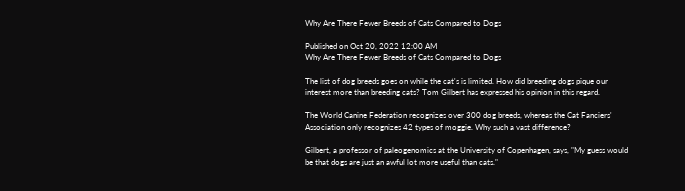Why Are There Fewer Breeds of Cats Compared to Dogs

Published on Oct 20, 2022 12:00 AM
Why Are There Fewer Breeds of Cats Compared to Dogs

The list of dog breeds goes on while the cat's is limited. How did breeding dogs pique our interest more than breeding cats? Tom Gilbert has expressed his opinion in this regard.

The World Canine Federation recognizes over 300 dog breeds, whereas the Cat Fanciers' Association only recognizes 42 types of moggie. Why such a vast difference?

Gilbert, a professor of paleogenomics at the University of Copenhagen, says, "My guess would be that dogs are just an awful lot more useful than cats."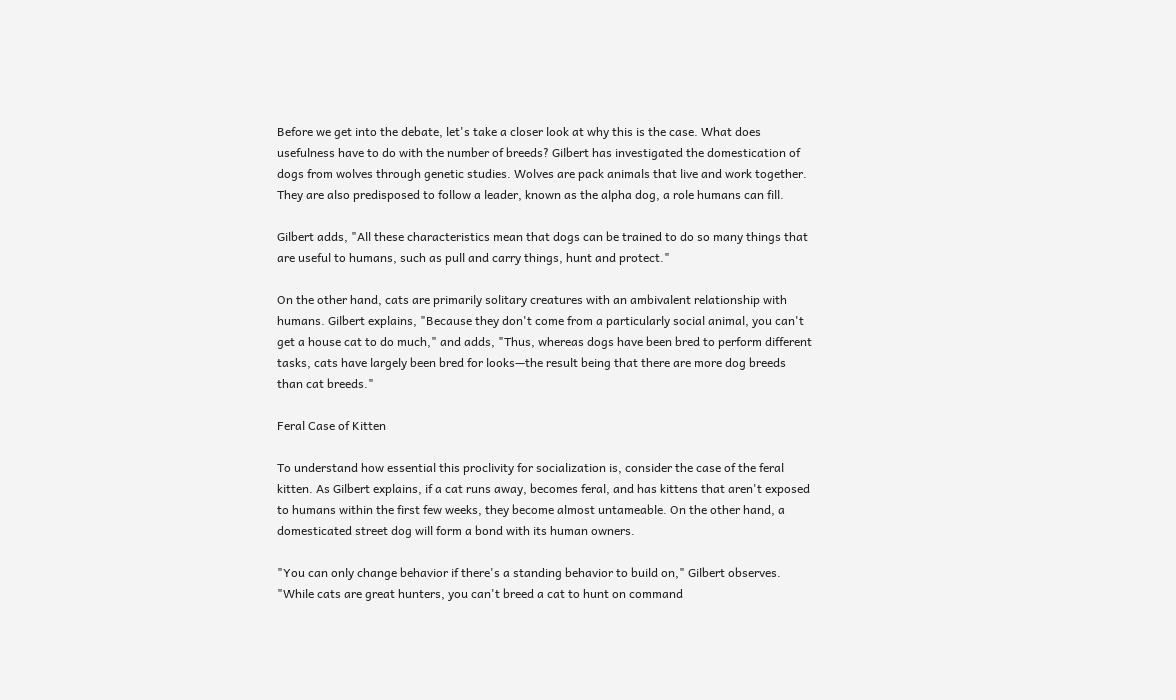Before we get into the debate, let's take a closer look at why this is the case. What does usefulness have to do with the number of breeds? Gilbert has investigated the domestication of dogs from wolves through genetic studies. Wolves are pack animals that live and work together. They are also predisposed to follow a leader, known as the alpha dog, a role humans can fill.

Gilbert adds, "All these characteristics mean that dogs can be trained to do so many things that are useful to humans, such as pull and carry things, hunt and protect."

On the other hand, cats are primarily solitary creatures with an ambivalent relationship with humans. Gilbert explains, "Because they don't come from a particularly social animal, you can't get a house cat to do much," and adds, "Thus, whereas dogs have been bred to perform different tasks, cats have largely been bred for looks—the result being that there are more dog breeds than cat breeds."

Feral Case of Kitten

To understand how essential this proclivity for socialization is, consider the case of the feral kitten. As Gilbert explains, if a cat runs away, becomes feral, and has kittens that aren't exposed to humans within the first few weeks, they become almost untameable. On the other hand, a domesticated street dog will form a bond with its human owners.

"You can only change behavior if there's a standing behavior to build on," Gilbert observes. "While cats are great hunters, you can't breed a cat to hunt on command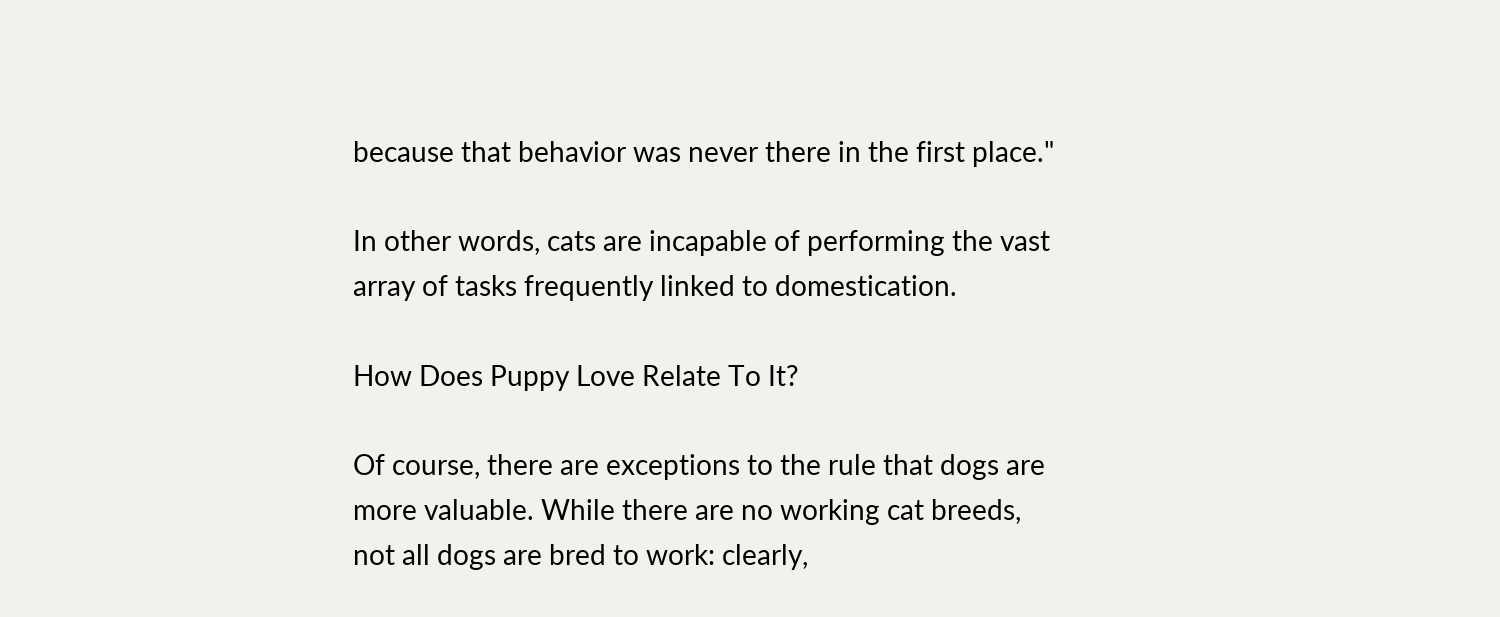because that behavior was never there in the first place."

In other words, cats are incapable of performing the vast array of tasks frequently linked to domestication.

How Does Puppy Love Relate To It?

Of course, there are exceptions to the rule that dogs are more valuable. While there are no working cat breeds, not all dogs are bred to work: clearly,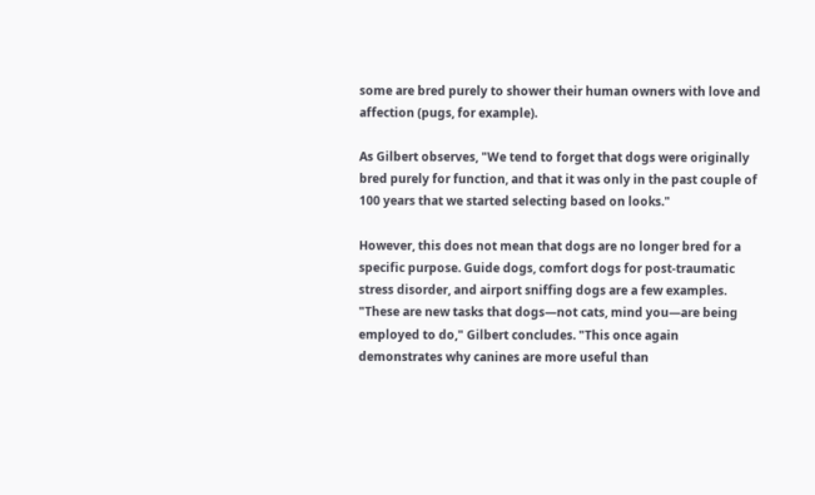some are bred purely to shower their human owners with love and affection (pugs, for example).

As Gilbert observes, "We tend to forget that dogs were originally bred purely for function, and that it was only in the past couple of 100 years that we started selecting based on looks."

However, this does not mean that dogs are no longer bred for a specific purpose. Guide dogs, comfort dogs for post-traumatic stress disorder, and airport sniffing dogs are a few examples. "These are new tasks that dogs—not cats, mind you—are being employed to do," Gilbert concludes. "This once again demonstrates why canines are more useful than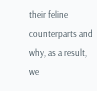their feline counterparts and why, as a result, we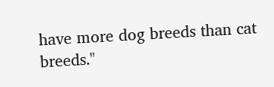have more dog breeds than cat breeds."